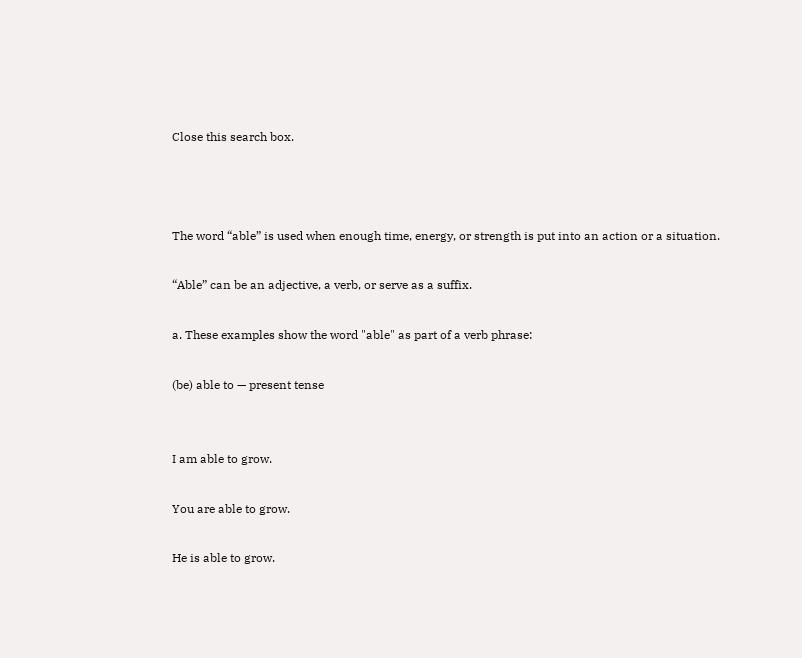Close this search box.



The word “able” is used when enough time, energy, or strength is put into an action or a situation.

“Able” can be an adjective, a verb, or serve as a suffix.

a. These examples show the word "able" as part of a verb phrase:

(be) able to — present tense


I am able to grow.

You are able to grow.

He is able to grow.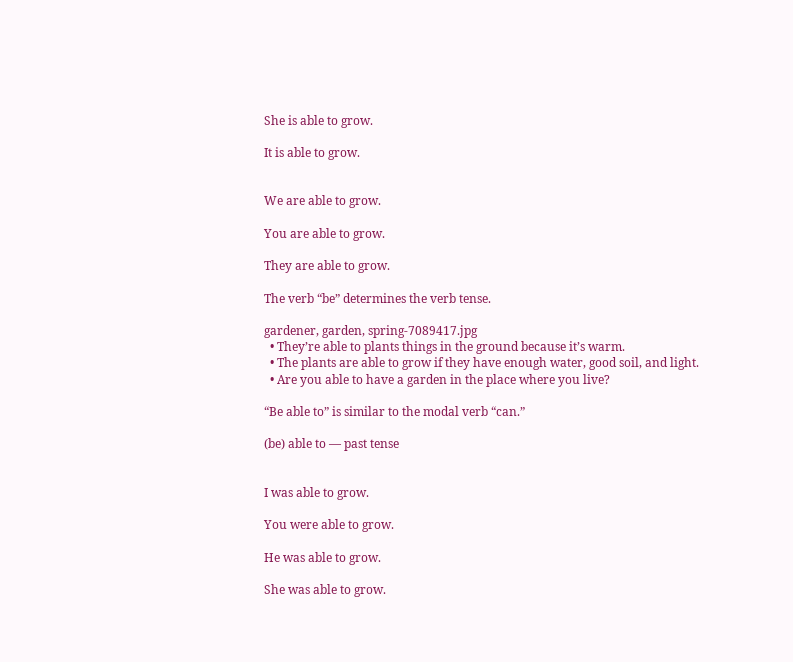She is able to grow.

It is able to grow.


We are able to grow.

You are able to grow.

They are able to grow.

The verb “be” determines the verb tense.

gardener, garden, spring-7089417.jpg
  • They’re able to plants things in the ground because it’s warm.
  • The plants are able to grow if they have enough water, good soil, and light.
  • Are you able to have a garden in the place where you live?

“Be able to” is similar to the modal verb “can.”

(be) able to — past tense


I was able to grow.

You were able to grow.

He was able to grow.

She was able to grow.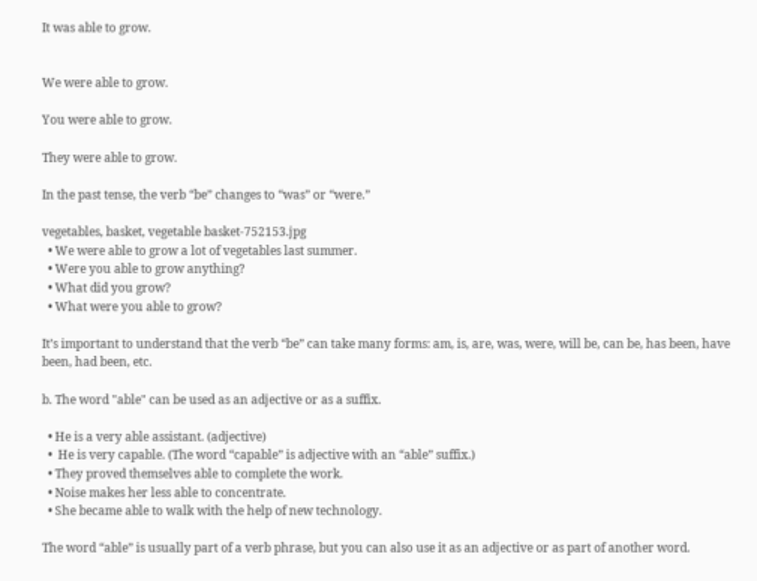It was able to grow.


We were able to grow.

You were able to grow.

They were able to grow.

In the past tense, the verb “be” changes to “was” or “were.”

vegetables, basket, vegetable basket-752153.jpg
  • We were able to grow a lot of vegetables last summer.
  • Were you able to grow anything?
  • What did you grow?
  • What were you able to grow?

It’s important to understand that the verb “be” can take many forms: am, is, are, was, were, will be, can be, has been, have been, had been, etc.

b. The word "able" can be used as an adjective or as a suffix.

  • He is a very able assistant. (adjective)
  •  He is very capable. (The word “capable” is adjective with an “able” suffix.)
  • They proved themselves able to complete the work.
  • Noise makes her less able to concentrate.
  • She became able to walk with the help of new technology.

The word “able” is usually part of a verb phrase, but you can also use it as an adjective or as part of another word.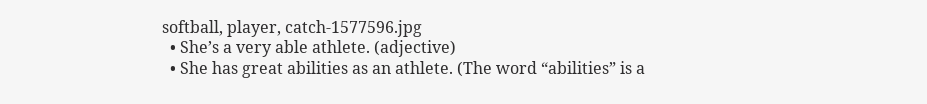softball, player, catch-1577596.jpg
  • She’s a very able athlete. (adjective)
  • She has great abilities as an athlete. (The word “abilities” is a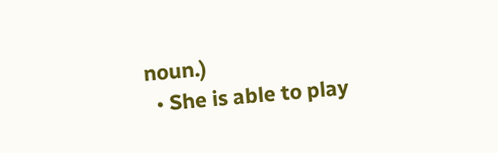noun.)
  • She is able to play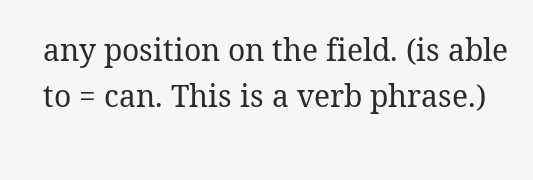any position on the field. (is able to = can. This is a verb phrase.)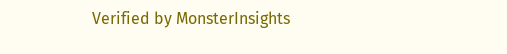Verified by MonsterInsights